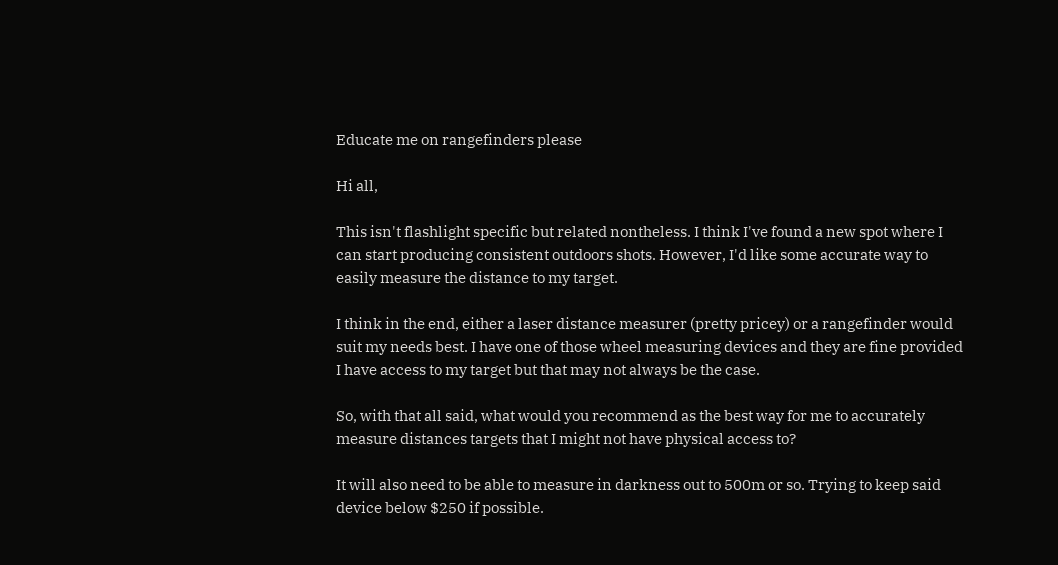Educate me on rangefinders please

Hi all,

This isn't flashlight specific but related nontheless. I think I've found a new spot where I can start producing consistent outdoors shots. However, I'd like some accurate way to easily measure the distance to my target.

I think in the end, either a laser distance measurer (pretty pricey) or a rangefinder would suit my needs best. I have one of those wheel measuring devices and they are fine provided I have access to my target but that may not always be the case.

So, with that all said, what would you recommend as the best way for me to accurately measure distances targets that I might not have physical access to?

It will also need to be able to measure in darkness out to 500m or so. Trying to keep said device below $250 if possible.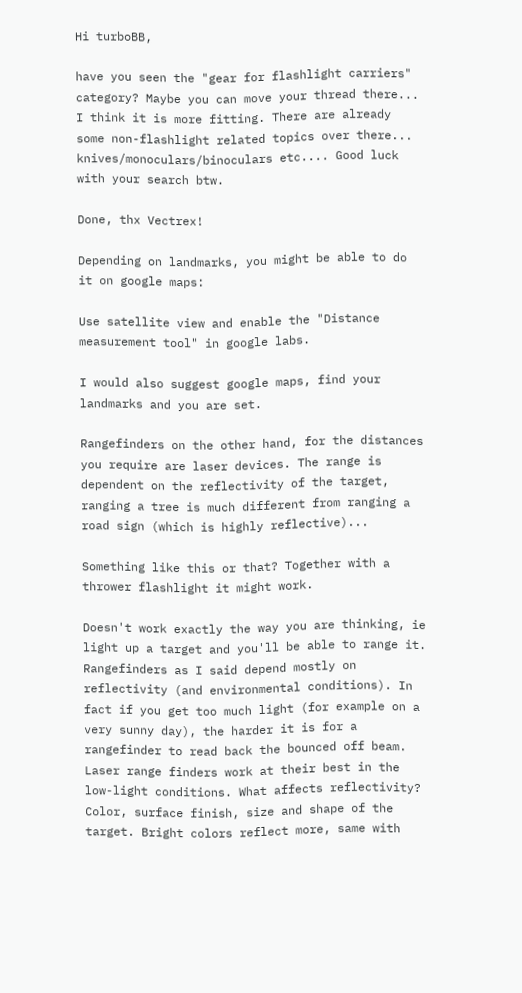Hi turboBB,

have you seen the "gear for flashlight carriers" category? Maybe you can move your thread there... I think it is more fitting. There are already some non-flashlight related topics over there... knives/monoculars/binoculars etc.... Good luck with your search btw.

Done, thx Vectrex!

Depending on landmarks, you might be able to do it on google maps:

Use satellite view and enable the "Distance measurement tool" in google labs.

I would also suggest google maps, find your landmarks and you are set.

Rangefinders on the other hand, for the distances you require are laser devices. The range is dependent on the reflectivity of the target, ranging a tree is much different from ranging a road sign (which is highly reflective)...

Something like this or that? Together with a thrower flashlight it might work.

Doesn't work exactly the way you are thinking, ie light up a target and you'll be able to range it. Rangefinders as I said depend mostly on reflectivity (and environmental conditions). In fact if you get too much light (for example on a very sunny day), the harder it is for a rangefinder to read back the bounced off beam. Laser range finders work at their best in the low-light conditions. What affects reflectivity? Color, surface finish, size and shape of the target. Bright colors reflect more, same with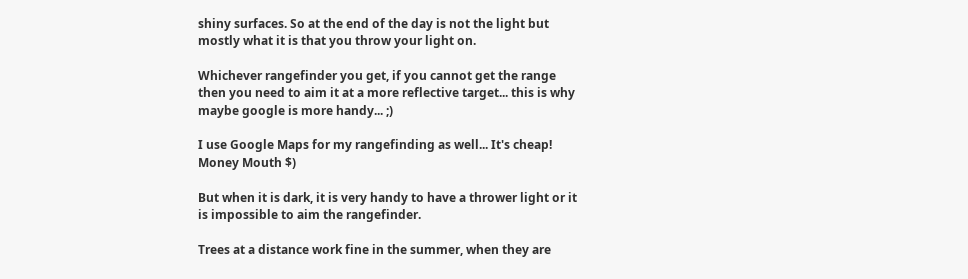shiny surfaces. So at the end of the day is not the light but mostly what it is that you throw your light on.

Whichever rangefinder you get, if you cannot get the range then you need to aim it at a more reflective target... this is why maybe google is more handy... ;)

I use Google Maps for my rangefinding as well... It's cheap! Money Mouth $)

But when it is dark, it is very handy to have a thrower light or it is impossible to aim the rangefinder.

Trees at a distance work fine in the summer, when they are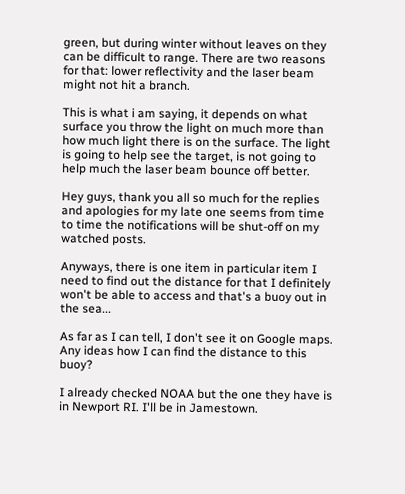green, but during winter without leaves on they can be difficult to range. There are two reasons for that: lower reflectivity and the laser beam might not hit a branch.

This is what i am saying, it depends on what surface you throw the light on much more than how much light there is on the surface. The light is going to help see the target, is not going to help much the laser beam bounce off better.

Hey guys, thank you all so much for the replies and apologies for my late one seems from time to time the notifications will be shut-off on my watched posts.

Anyways, there is one item in particular item I need to find out the distance for that I definitely won't be able to access and that's a buoy out in the sea...

As far as I can tell, I don't see it on Google maps. Any ideas how I can find the distance to this buoy?

I already checked NOAA but the one they have is in Newport RI. I'll be in Jamestown.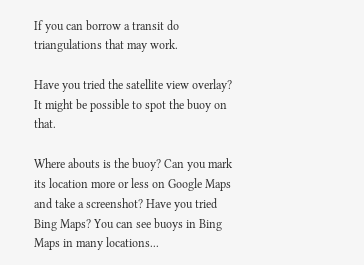If you can borrow a transit do triangulations that may work.

Have you tried the satellite view overlay? It might be possible to spot the buoy on that.

Where abouts is the buoy? Can you mark its location more or less on Google Maps and take a screenshot? Have you tried Bing Maps? You can see buoys in Bing Maps in many locations...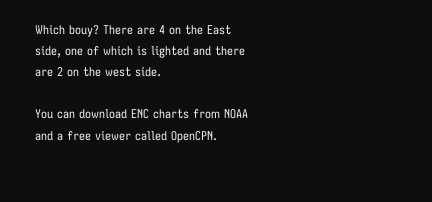Which bouy? There are 4 on the East side, one of which is lighted and there are 2 on the west side.

You can download ENC charts from NOAA and a free viewer called OpenCPN.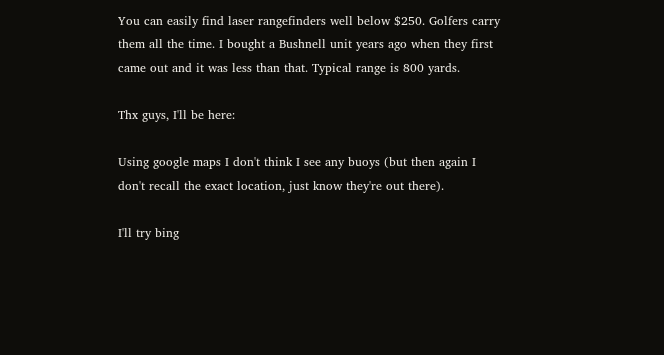You can easily find laser rangefinders well below $250. Golfers carry them all the time. I bought a Bushnell unit years ago when they first came out and it was less than that. Typical range is 800 yards.

Thx guys, I'll be here:

Using google maps I don't think I see any buoys (but then again I don't recall the exact location, just know they're out there).

I'll try bing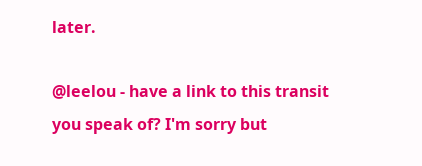later.

@leelou - have a link to this transit you speak of? I'm sorry but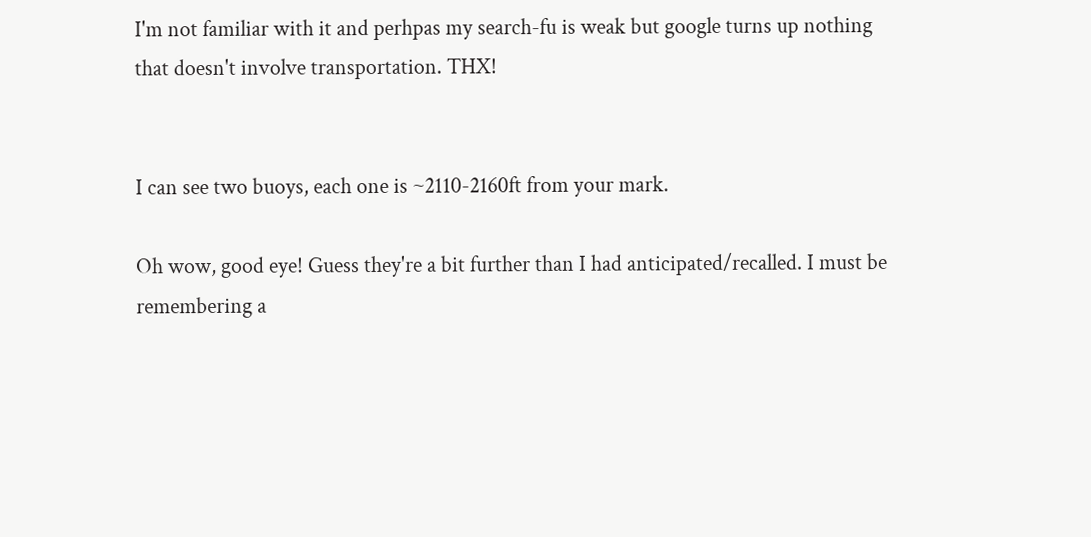I'm not familiar with it and perhpas my search-fu is weak but google turns up nothing that doesn't involve transportation. THX!


I can see two buoys, each one is ~2110-2160ft from your mark.

Oh wow, good eye! Guess they're a bit further than I had anticipated/recalled. I must be remembering a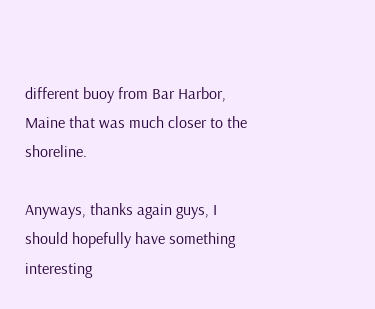different buoy from Bar Harbor, Maine that was much closer to the shoreline.

Anyways, thanks again guys, I should hopefully have something interesting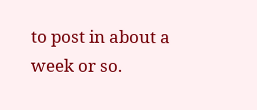to post in about a week or so.